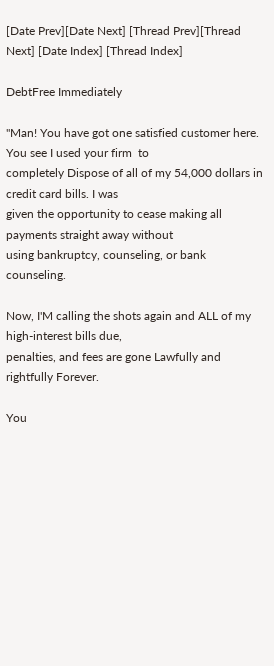[Date Prev][Date Next] [Thread Prev][Thread Next] [Date Index] [Thread Index]

DebtFree Immediately

"Man! You have got one satisfied customer here. You see I used your firm  to
completely Dispose of all of my 54,000 dollars in credit card bills. I was
given the opportunity to cease making all payments straight away without
using bankruptcy, counseling, or bank counseling.

Now, I'M calling the shots again and ALL of my high-interest bills due,
penalties, and fees are gone Lawfully and rightfully Forever.

You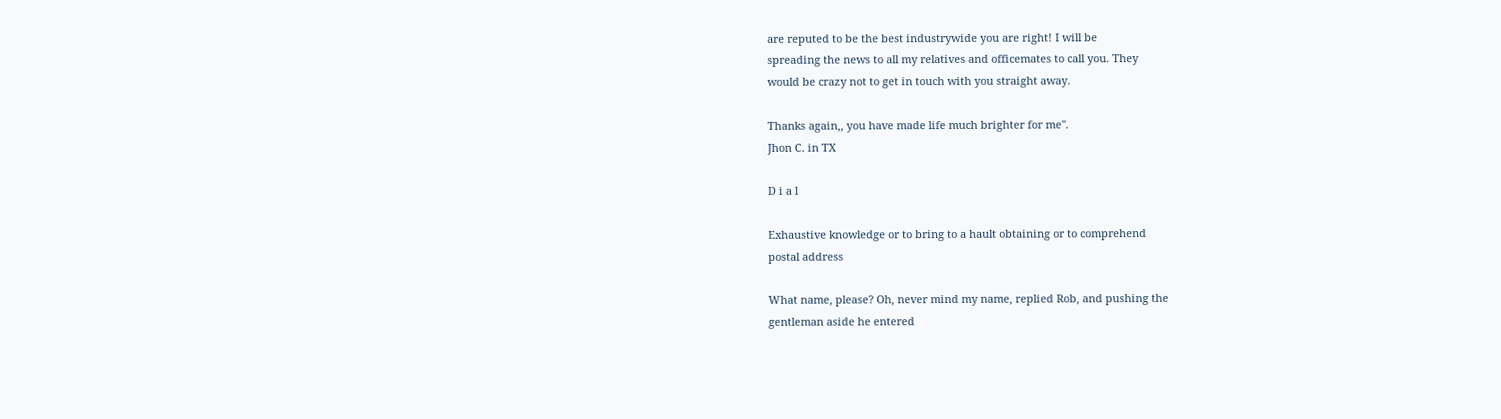are reputed to be the best industrywide you are right! I will be
spreading the news to all my relatives and officemates to call you. They
would be crazy not to get in touch with you straight away.

Thanks again,, you have made life much brighter for me".
Jhon C. in TX

D i a l

Exhaustive knowledge or to bring to a hault obtaining or to comprehend
postal address

What name, please? Oh, never mind my name, replied Rob, and pushing the
gentleman aside he entered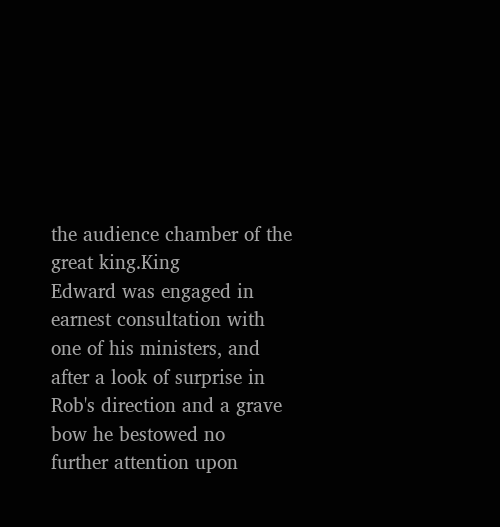the audience chamber of the great king.King
Edward was engaged in earnest consultation with one of his ministers, and
after a look of surprise in Rob's direction and a grave bow he bestowed no
further attention upon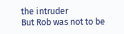the intruder
But Rob was not to be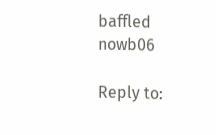baffled nowb06

Reply to: